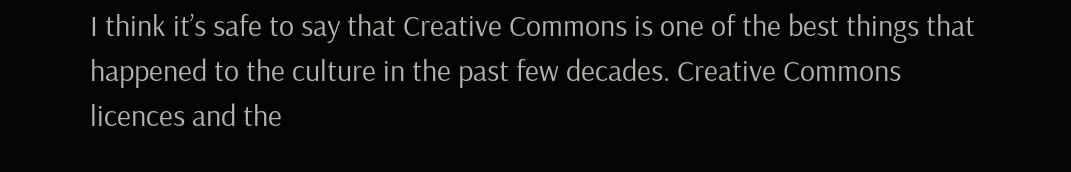I think it’s safe to say that Creative Commons is one of the best things that happened to the culture in the past few decades. Creative Commons licences and the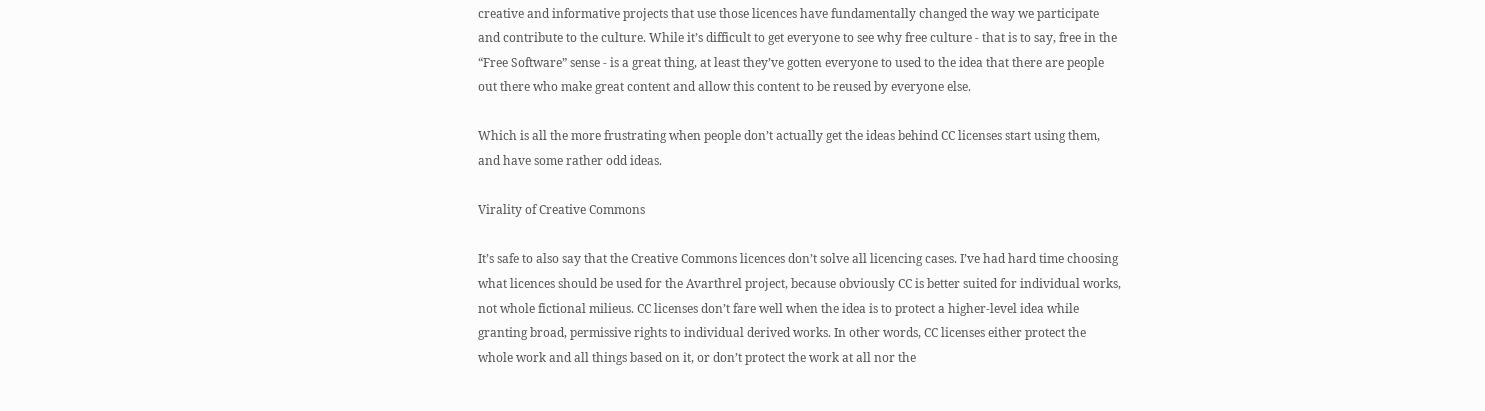creative and informative projects that use those licences have fundamentally changed the way we participate and contribute to the culture. While it’s difficult to get everyone to see why free culture - that is to say, free in the “Free Software” sense - is a great thing, at least they’ve gotten everyone to used to the idea that there are people out there who make great content and allow this content to be reused by everyone else.

Which is all the more frustrating when people don’t actually get the ideas behind CC licenses start using them, and have some rather odd ideas.

Virality of Creative Commons

It’s safe to also say that the Creative Commons licences don’t solve all licencing cases. I’ve had hard time choosing what licences should be used for the Avarthrel project, because obviously CC is better suited for individual works, not whole fictional milieus. CC licenses don’t fare well when the idea is to protect a higher-level idea while granting broad, permissive rights to individual derived works. In other words, CC licenses either protect the whole work and all things based on it, or don’t protect the work at all nor the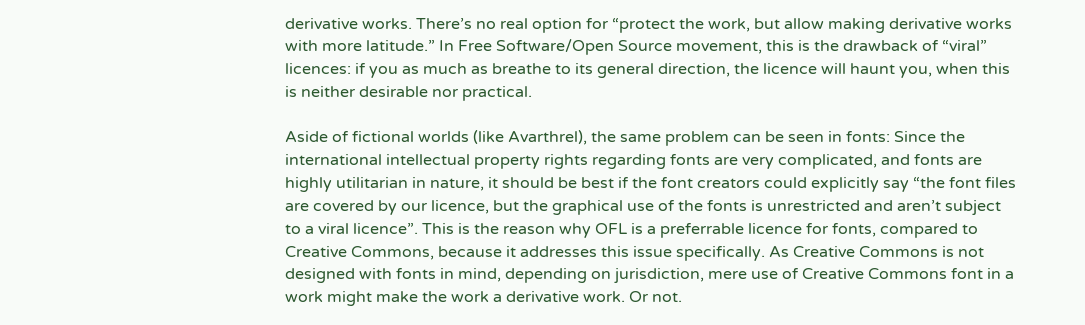derivative works. There’s no real option for “protect the work, but allow making derivative works with more latitude.” In Free Software/Open Source movement, this is the drawback of “viral” licences: if you as much as breathe to its general direction, the licence will haunt you, when this is neither desirable nor practical.

Aside of fictional worlds (like Avarthrel), the same problem can be seen in fonts: Since the international intellectual property rights regarding fonts are very complicated, and fonts are highly utilitarian in nature, it should be best if the font creators could explicitly say “the font files are covered by our licence, but the graphical use of the fonts is unrestricted and aren’t subject to a viral licence”. This is the reason why OFL is a preferrable licence for fonts, compared to Creative Commons, because it addresses this issue specifically. As Creative Commons is not designed with fonts in mind, depending on jurisdiction, mere use of Creative Commons font in a work might make the work a derivative work. Or not.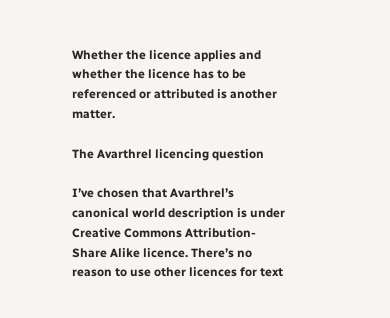Whether the licence applies and whether the licence has to be referenced or attributed is another matter.

The Avarthrel licencing question

I’ve chosen that Avarthrel’s canonical world description is under Creative Commons Attribution-Share Alike licence. There’s no reason to use other licences for text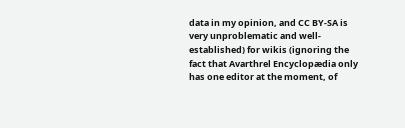data in my opinion, and CC BY-SA is very unproblematic and well-established) for wikis (ignoring the fact that Avarthrel Encyclopædia only has one editor at the moment, of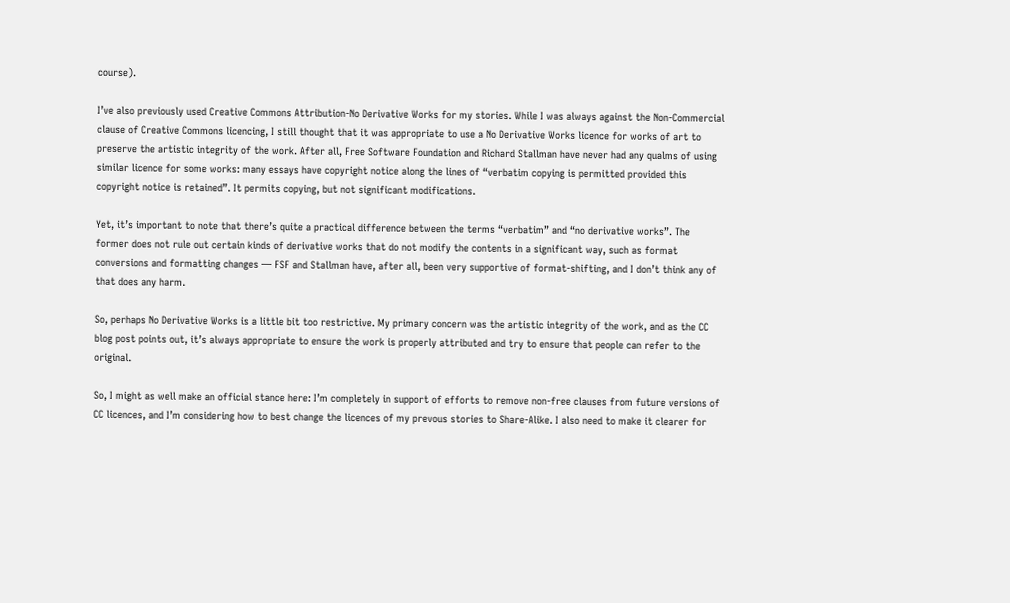course).

I’ve also previously used Creative Commons Attribution-No Derivative Works for my stories. While I was always against the Non-Commercial clause of Creative Commons licencing, I still thought that it was appropriate to use a No Derivative Works licence for works of art to preserve the artistic integrity of the work. After all, Free Software Foundation and Richard Stallman have never had any qualms of using similar licence for some works: many essays have copyright notice along the lines of “verbatim copying is permitted provided this copyright notice is retained”. It permits copying, but not significant modifications.

Yet, it’s important to note that there’s quite a practical difference between the terms “verbatim” and “no derivative works”. The former does not rule out certain kinds of derivative works that do not modify the contents in a significant way, such as format conversions and formatting changes — FSF and Stallman have, after all, been very supportive of format-shifting, and I don’t think any of that does any harm.

So, perhaps No Derivative Works is a little bit too restrictive. My primary concern was the artistic integrity of the work, and as the CC blog post points out, it’s always appropriate to ensure the work is properly attributed and try to ensure that people can refer to the original.

So, I might as well make an official stance here: I’m completely in support of efforts to remove non-free clauses from future versions of CC licences, and I’m considering how to best change the licences of my prevous stories to Share-Alike. I also need to make it clearer for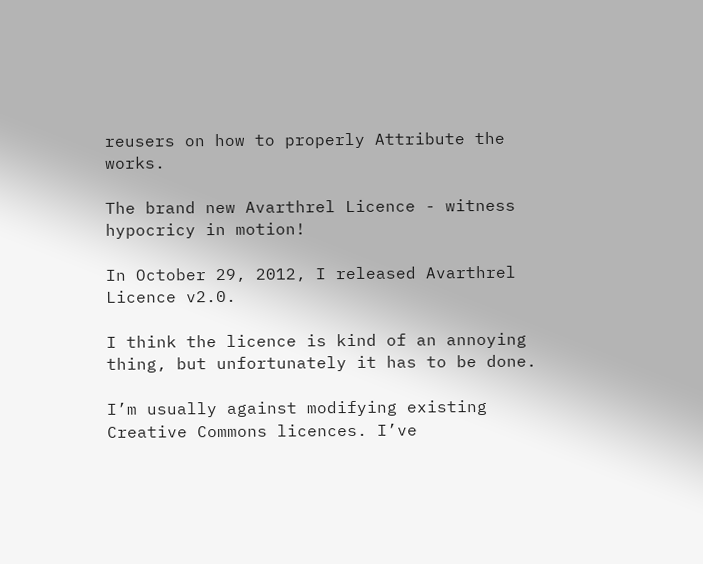reusers on how to properly Attribute the works.

The brand new Avarthrel Licence - witness hypocricy in motion!

In October 29, 2012, I released Avarthrel Licence v2.0.

I think the licence is kind of an annoying thing, but unfortunately it has to be done.

I’m usually against modifying existing Creative Commons licences. I’ve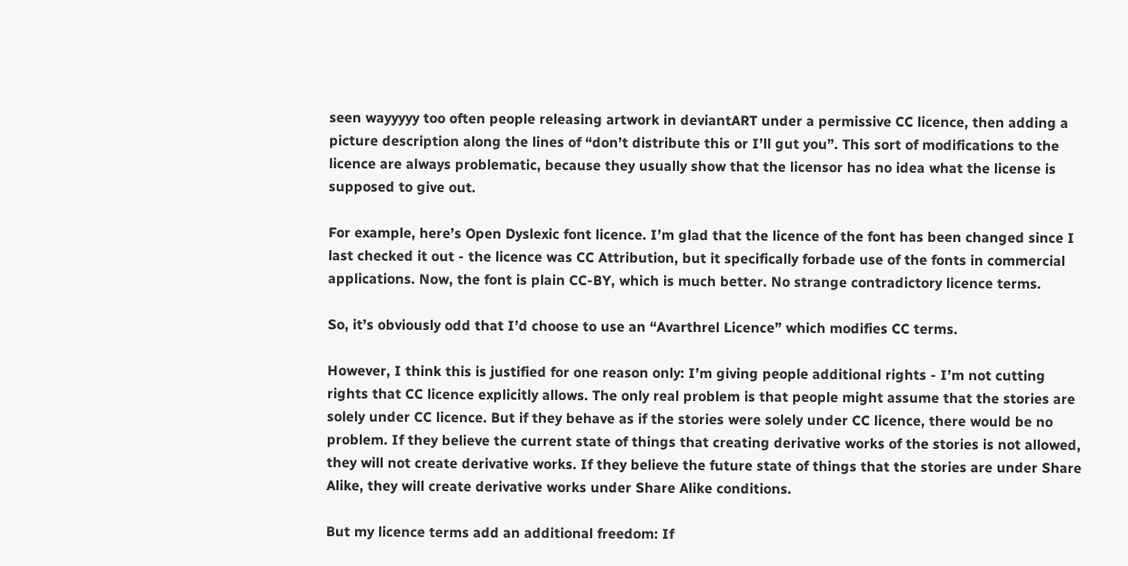seen wayyyyy too often people releasing artwork in deviantART under a permissive CC licence, then adding a picture description along the lines of “don’t distribute this or I’ll gut you”. This sort of modifications to the licence are always problematic, because they usually show that the licensor has no idea what the license is supposed to give out.

For example, here’s Open Dyslexic font licence. I’m glad that the licence of the font has been changed since I last checked it out - the licence was CC Attribution, but it specifically forbade use of the fonts in commercial applications. Now, the font is plain CC-BY, which is much better. No strange contradictory licence terms.

So, it’s obviously odd that I’d choose to use an “Avarthrel Licence” which modifies CC terms.

However, I think this is justified for one reason only: I’m giving people additional rights - I’m not cutting rights that CC licence explicitly allows. The only real problem is that people might assume that the stories are solely under CC licence. But if they behave as if the stories were solely under CC licence, there would be no problem. If they believe the current state of things that creating derivative works of the stories is not allowed, they will not create derivative works. If they believe the future state of things that the stories are under Share Alike, they will create derivative works under Share Alike conditions.

But my licence terms add an additional freedom: If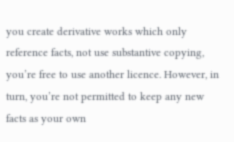you create derivative works which only reference facts, not use substantive copying, you’re free to use another licence. However, in turn, you’re not permitted to keep any new facts as your own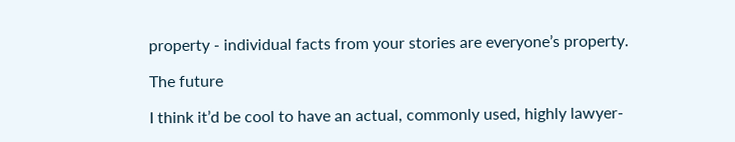property - individual facts from your stories are everyone’s property.

The future

I think it’d be cool to have an actual, commonly used, highly lawyer-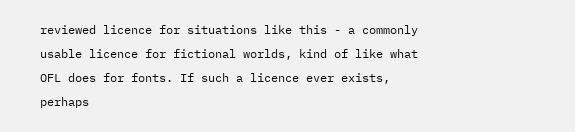reviewed licence for situations like this - a commonly usable licence for fictional worlds, kind of like what OFL does for fonts. If such a licence ever exists, perhaps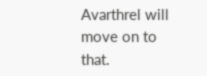Avarthrel will move on to that.